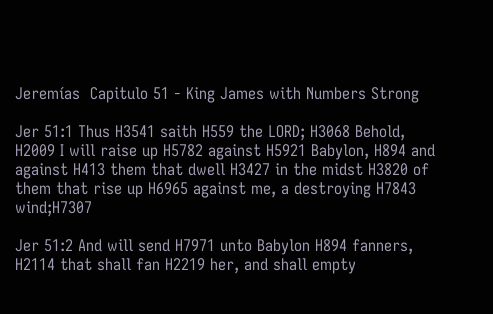Jeremías  Capitulo 51 - King James with Numbers Strong

Jer 51:1 Thus H3541 saith H559 the LORD; H3068 Behold, H2009 I will raise up H5782 against H5921 Babylon, H894 and against H413 them that dwell H3427 in the midst H3820 of them that rise up H6965 against me, a destroying H7843 wind;H7307

Jer 51:2 And will send H7971 unto Babylon H894 fanners, H2114 that shall fan H2219 her, and shall empty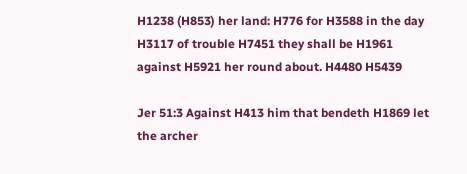H1238 (H853) her land: H776 for H3588 in the day H3117 of trouble H7451 they shall be H1961 against H5921 her round about. H4480 H5439

Jer 51:3 Against H413 him that bendeth H1869 let the archer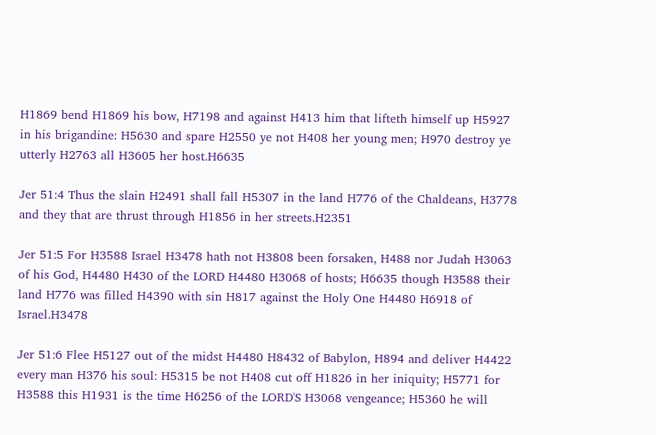H1869 bend H1869 his bow, H7198 and against H413 him that lifteth himself up H5927 in his brigandine: H5630 and spare H2550 ye not H408 her young men; H970 destroy ye utterly H2763 all H3605 her host.H6635

Jer 51:4 Thus the slain H2491 shall fall H5307 in the land H776 of the Chaldeans, H3778 and they that are thrust through H1856 in her streets.H2351

Jer 51:5 For H3588 Israel H3478 hath not H3808 been forsaken, H488 nor Judah H3063 of his God, H4480 H430 of the LORD H4480 H3068 of hosts; H6635 though H3588 their land H776 was filled H4390 with sin H817 against the Holy One H4480 H6918 of Israel.H3478

Jer 51:6 Flee H5127 out of the midst H4480 H8432 of Babylon, H894 and deliver H4422 every man H376 his soul: H5315 be not H408 cut off H1826 in her iniquity; H5771 for H3588 this H1931 is the time H6256 of the LORD'S H3068 vengeance; H5360 he will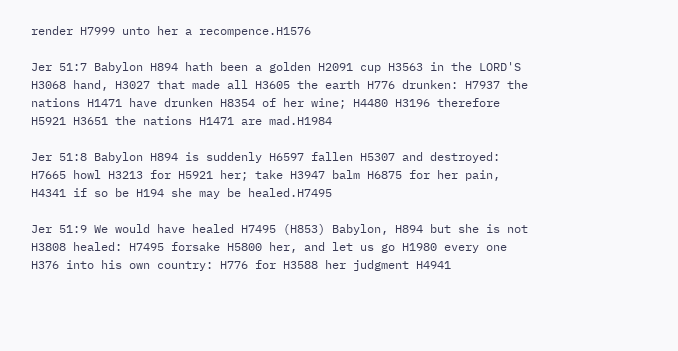render H7999 unto her a recompence.H1576

Jer 51:7 Babylon H894 hath been a golden H2091 cup H3563 in the LORD'S H3068 hand, H3027 that made all H3605 the earth H776 drunken: H7937 the nations H1471 have drunken H8354 of her wine; H4480 H3196 therefore H5921 H3651 the nations H1471 are mad.H1984

Jer 51:8 Babylon H894 is suddenly H6597 fallen H5307 and destroyed: H7665 howl H3213 for H5921 her; take H3947 balm H6875 for her pain, H4341 if so be H194 she may be healed.H7495

Jer 51:9 We would have healed H7495 (H853) Babylon, H894 but she is not H3808 healed: H7495 forsake H5800 her, and let us go H1980 every one H376 into his own country: H776 for H3588 her judgment H4941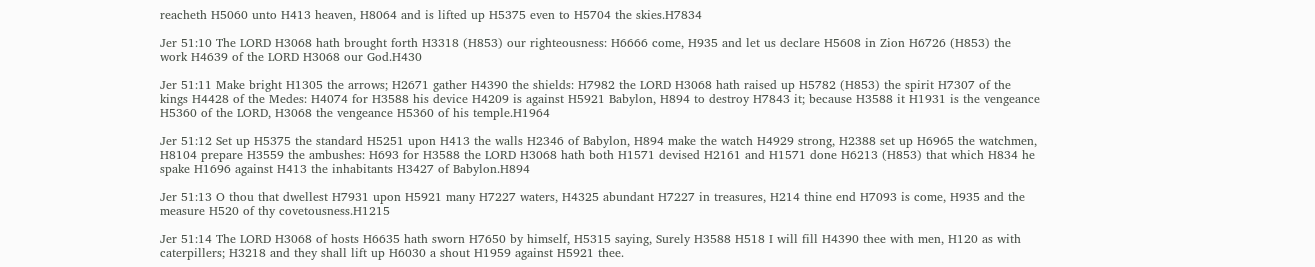reacheth H5060 unto H413 heaven, H8064 and is lifted up H5375 even to H5704 the skies.H7834

Jer 51:10 The LORD H3068 hath brought forth H3318 (H853) our righteousness: H6666 come, H935 and let us declare H5608 in Zion H6726 (H853) the work H4639 of the LORD H3068 our God.H430

Jer 51:11 Make bright H1305 the arrows; H2671 gather H4390 the shields: H7982 the LORD H3068 hath raised up H5782 (H853) the spirit H7307 of the kings H4428 of the Medes: H4074 for H3588 his device H4209 is against H5921 Babylon, H894 to destroy H7843 it; because H3588 it H1931 is the vengeance H5360 of the LORD, H3068 the vengeance H5360 of his temple.H1964

Jer 51:12 Set up H5375 the standard H5251 upon H413 the walls H2346 of Babylon, H894 make the watch H4929 strong, H2388 set up H6965 the watchmen, H8104 prepare H3559 the ambushes: H693 for H3588 the LORD H3068 hath both H1571 devised H2161 and H1571 done H6213 (H853) that which H834 he spake H1696 against H413 the inhabitants H3427 of Babylon.H894

Jer 51:13 O thou that dwellest H7931 upon H5921 many H7227 waters, H4325 abundant H7227 in treasures, H214 thine end H7093 is come, H935 and the measure H520 of thy covetousness.H1215

Jer 51:14 The LORD H3068 of hosts H6635 hath sworn H7650 by himself, H5315 saying, Surely H3588 H518 I will fill H4390 thee with men, H120 as with caterpillers; H3218 and they shall lift up H6030 a shout H1959 against H5921 thee.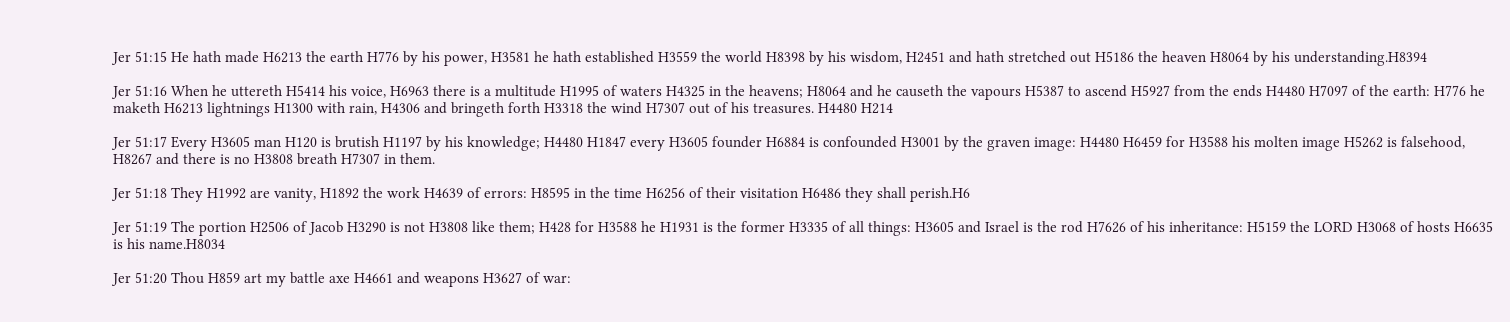Jer 51:15 He hath made H6213 the earth H776 by his power, H3581 he hath established H3559 the world H8398 by his wisdom, H2451 and hath stretched out H5186 the heaven H8064 by his understanding.H8394

Jer 51:16 When he uttereth H5414 his voice, H6963 there is a multitude H1995 of waters H4325 in the heavens; H8064 and he causeth the vapours H5387 to ascend H5927 from the ends H4480 H7097 of the earth: H776 he maketh H6213 lightnings H1300 with rain, H4306 and bringeth forth H3318 the wind H7307 out of his treasures. H4480 H214

Jer 51:17 Every H3605 man H120 is brutish H1197 by his knowledge; H4480 H1847 every H3605 founder H6884 is confounded H3001 by the graven image: H4480 H6459 for H3588 his molten image H5262 is falsehood, H8267 and there is no H3808 breath H7307 in them.

Jer 51:18 They H1992 are vanity, H1892 the work H4639 of errors: H8595 in the time H6256 of their visitation H6486 they shall perish.H6

Jer 51:19 The portion H2506 of Jacob H3290 is not H3808 like them; H428 for H3588 he H1931 is the former H3335 of all things: H3605 and Israel is the rod H7626 of his inheritance: H5159 the LORD H3068 of hosts H6635 is his name.H8034

Jer 51:20 Thou H859 art my battle axe H4661 and weapons H3627 of war: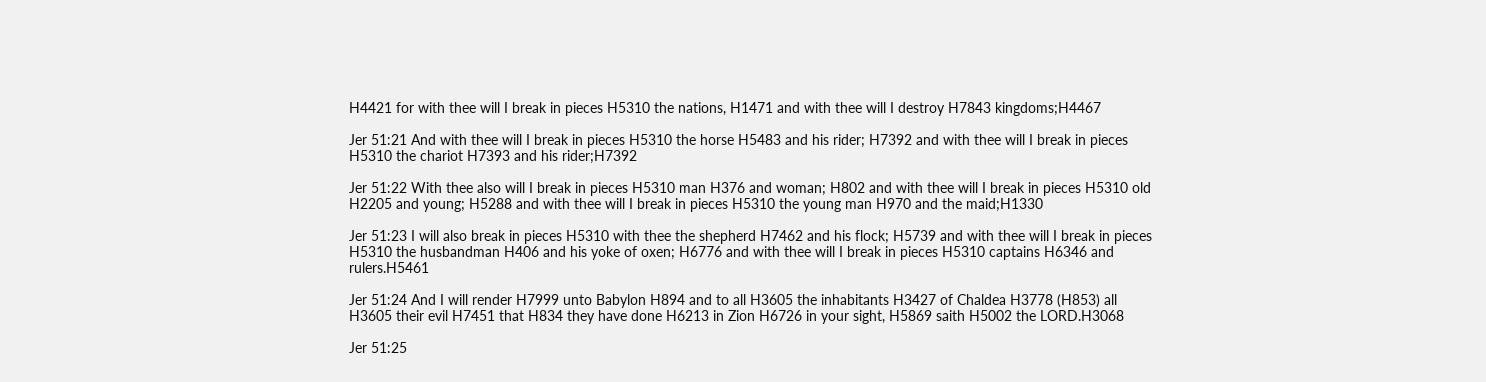H4421 for with thee will I break in pieces H5310 the nations, H1471 and with thee will I destroy H7843 kingdoms;H4467

Jer 51:21 And with thee will I break in pieces H5310 the horse H5483 and his rider; H7392 and with thee will I break in pieces H5310 the chariot H7393 and his rider;H7392

Jer 51:22 With thee also will I break in pieces H5310 man H376 and woman; H802 and with thee will I break in pieces H5310 old H2205 and young; H5288 and with thee will I break in pieces H5310 the young man H970 and the maid;H1330

Jer 51:23 I will also break in pieces H5310 with thee the shepherd H7462 and his flock; H5739 and with thee will I break in pieces H5310 the husbandman H406 and his yoke of oxen; H6776 and with thee will I break in pieces H5310 captains H6346 and rulers.H5461

Jer 51:24 And I will render H7999 unto Babylon H894 and to all H3605 the inhabitants H3427 of Chaldea H3778 (H853) all H3605 their evil H7451 that H834 they have done H6213 in Zion H6726 in your sight, H5869 saith H5002 the LORD.H3068

Jer 51:25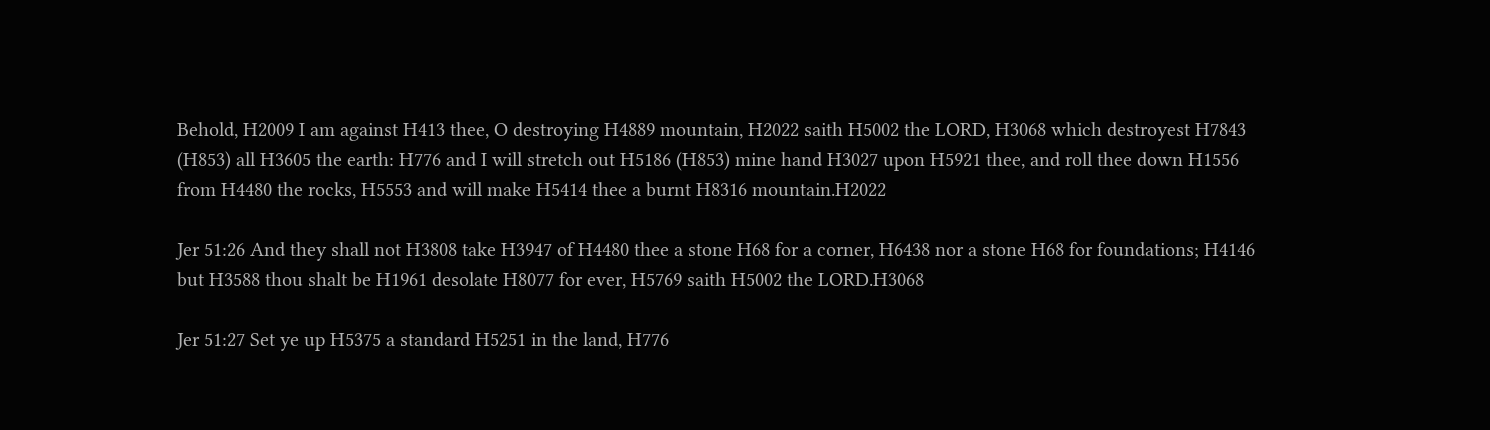Behold, H2009 I am against H413 thee, O destroying H4889 mountain, H2022 saith H5002 the LORD, H3068 which destroyest H7843 (H853) all H3605 the earth: H776 and I will stretch out H5186 (H853) mine hand H3027 upon H5921 thee, and roll thee down H1556 from H4480 the rocks, H5553 and will make H5414 thee a burnt H8316 mountain.H2022

Jer 51:26 And they shall not H3808 take H3947 of H4480 thee a stone H68 for a corner, H6438 nor a stone H68 for foundations; H4146 but H3588 thou shalt be H1961 desolate H8077 for ever, H5769 saith H5002 the LORD.H3068

Jer 51:27 Set ye up H5375 a standard H5251 in the land, H776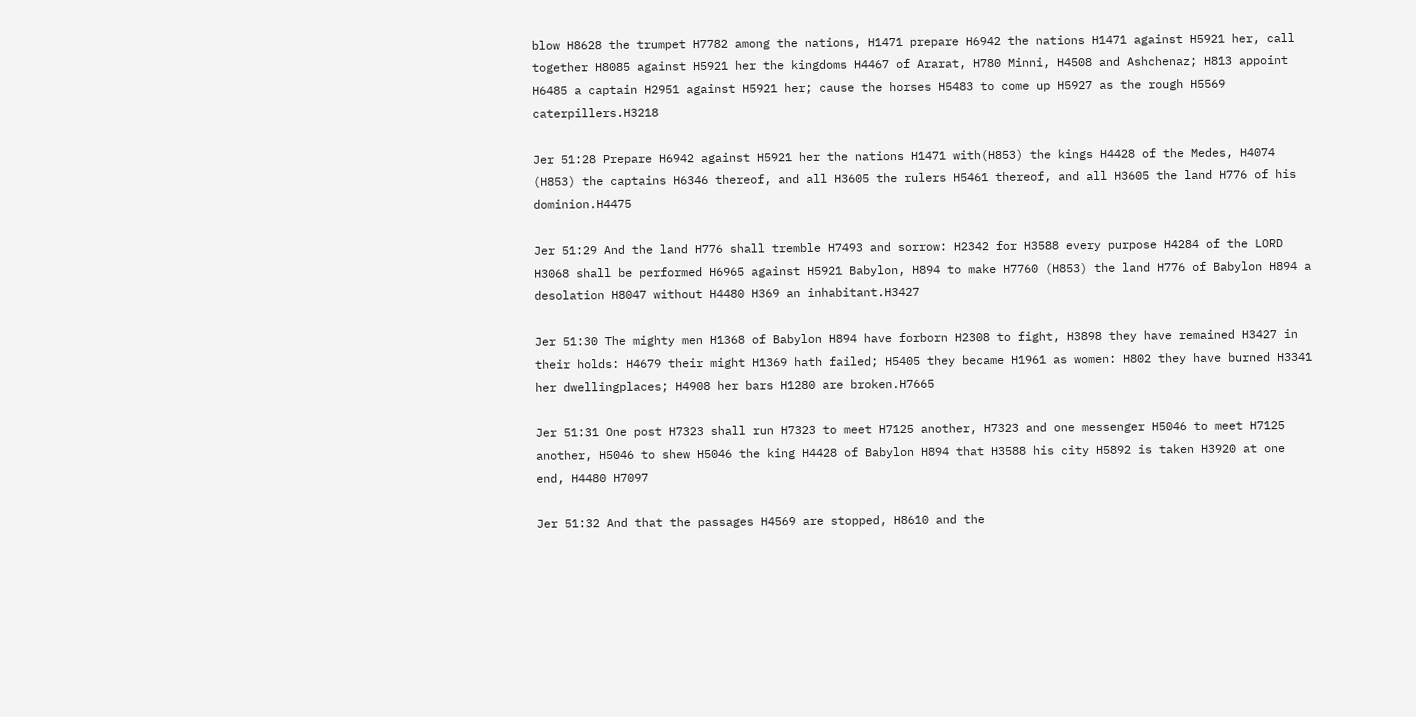blow H8628 the trumpet H7782 among the nations, H1471 prepare H6942 the nations H1471 against H5921 her, call together H8085 against H5921 her the kingdoms H4467 of Ararat, H780 Minni, H4508 and Ashchenaz; H813 appoint H6485 a captain H2951 against H5921 her; cause the horses H5483 to come up H5927 as the rough H5569 caterpillers.H3218

Jer 51:28 Prepare H6942 against H5921 her the nations H1471 with(H853) the kings H4428 of the Medes, H4074 (H853) the captains H6346 thereof, and all H3605 the rulers H5461 thereof, and all H3605 the land H776 of his dominion.H4475

Jer 51:29 And the land H776 shall tremble H7493 and sorrow: H2342 for H3588 every purpose H4284 of the LORD H3068 shall be performed H6965 against H5921 Babylon, H894 to make H7760 (H853) the land H776 of Babylon H894 a desolation H8047 without H4480 H369 an inhabitant.H3427

Jer 51:30 The mighty men H1368 of Babylon H894 have forborn H2308 to fight, H3898 they have remained H3427 in their holds: H4679 their might H1369 hath failed; H5405 they became H1961 as women: H802 they have burned H3341 her dwellingplaces; H4908 her bars H1280 are broken.H7665

Jer 51:31 One post H7323 shall run H7323 to meet H7125 another, H7323 and one messenger H5046 to meet H7125 another, H5046 to shew H5046 the king H4428 of Babylon H894 that H3588 his city H5892 is taken H3920 at one end, H4480 H7097

Jer 51:32 And that the passages H4569 are stopped, H8610 and the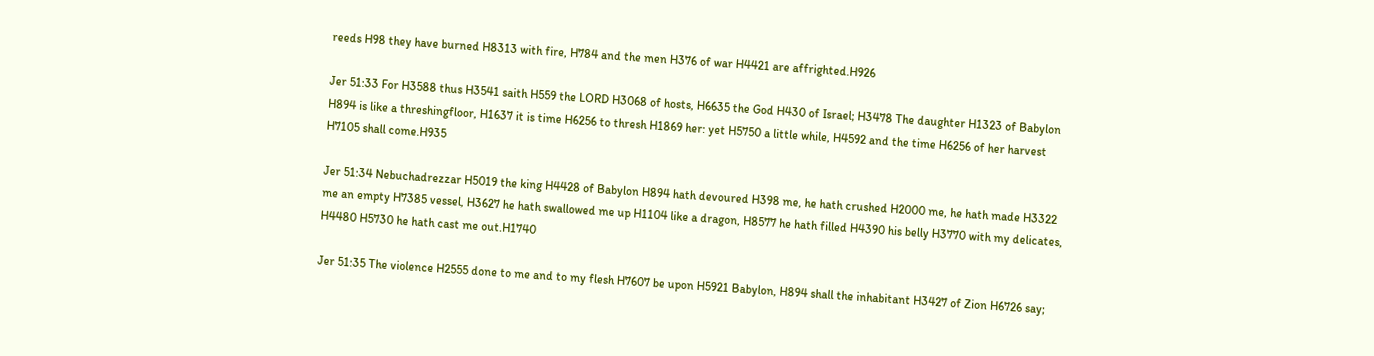reeds H98 they have burned H8313 with fire, H784 and the men H376 of war H4421 are affrighted.H926

Jer 51:33 For H3588 thus H3541 saith H559 the LORD H3068 of hosts, H6635 the God H430 of Israel; H3478 The daughter H1323 of Babylon H894 is like a threshingfloor, H1637 it is time H6256 to thresh H1869 her: yet H5750 a little while, H4592 and the time H6256 of her harvest H7105 shall come.H935

Jer 51:34 Nebuchadrezzar H5019 the king H4428 of Babylon H894 hath devoured H398 me, he hath crushed H2000 me, he hath made H3322 me an empty H7385 vessel, H3627 he hath swallowed me up H1104 like a dragon, H8577 he hath filled H4390 his belly H3770 with my delicates, H4480 H5730 he hath cast me out.H1740

Jer 51:35 The violence H2555 done to me and to my flesh H7607 be upon H5921 Babylon, H894 shall the inhabitant H3427 of Zion H6726 say;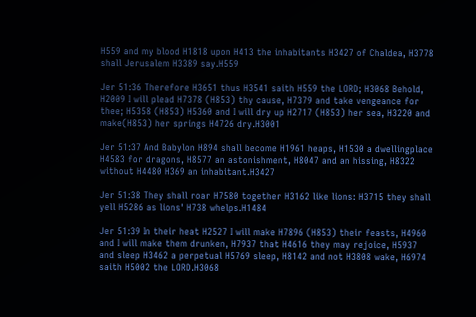H559 and my blood H1818 upon H413 the inhabitants H3427 of Chaldea, H3778 shall Jerusalem H3389 say.H559

Jer 51:36 Therefore H3651 thus H3541 saith H559 the LORD; H3068 Behold, H2009 I will plead H7378 (H853) thy cause, H7379 and take vengeance for thee; H5358 (H853) H5360 and I will dry up H2717 (H853) her sea, H3220 and make(H853) her springs H4726 dry.H3001

Jer 51:37 And Babylon H894 shall become H1961 heaps, H1530 a dwellingplace H4583 for dragons, H8577 an astonishment, H8047 and an hissing, H8322 without H4480 H369 an inhabitant.H3427

Jer 51:38 They shall roar H7580 together H3162 like lions: H3715 they shall yell H5286 as lions' H738 whelps.H1484

Jer 51:39 In their heat H2527 I will make H7896 (H853) their feasts, H4960 and I will make them drunken, H7937 that H4616 they may rejoice, H5937 and sleep H3462 a perpetual H5769 sleep, H8142 and not H3808 wake, H6974 saith H5002 the LORD.H3068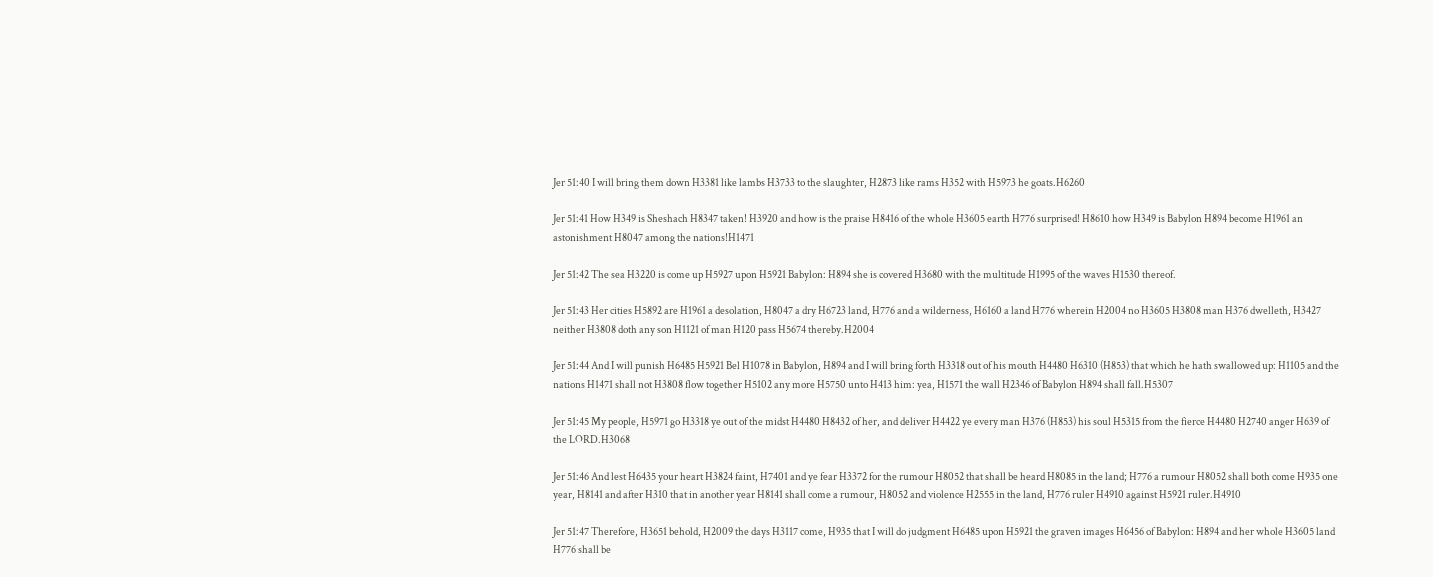Jer 51:40 I will bring them down H3381 like lambs H3733 to the slaughter, H2873 like rams H352 with H5973 he goats.H6260

Jer 51:41 How H349 is Sheshach H8347 taken! H3920 and how is the praise H8416 of the whole H3605 earth H776 surprised! H8610 how H349 is Babylon H894 become H1961 an astonishment H8047 among the nations!H1471

Jer 51:42 The sea H3220 is come up H5927 upon H5921 Babylon: H894 she is covered H3680 with the multitude H1995 of the waves H1530 thereof.

Jer 51:43 Her cities H5892 are H1961 a desolation, H8047 a dry H6723 land, H776 and a wilderness, H6160 a land H776 wherein H2004 no H3605 H3808 man H376 dwelleth, H3427 neither H3808 doth any son H1121 of man H120 pass H5674 thereby.H2004

Jer 51:44 And I will punish H6485 H5921 Bel H1078 in Babylon, H894 and I will bring forth H3318 out of his mouth H4480 H6310 (H853) that which he hath swallowed up: H1105 and the nations H1471 shall not H3808 flow together H5102 any more H5750 unto H413 him: yea, H1571 the wall H2346 of Babylon H894 shall fall.H5307

Jer 51:45 My people, H5971 go H3318 ye out of the midst H4480 H8432 of her, and deliver H4422 ye every man H376 (H853) his soul H5315 from the fierce H4480 H2740 anger H639 of the LORD.H3068

Jer 51:46 And lest H6435 your heart H3824 faint, H7401 and ye fear H3372 for the rumour H8052 that shall be heard H8085 in the land; H776 a rumour H8052 shall both come H935 one year, H8141 and after H310 that in another year H8141 shall come a rumour, H8052 and violence H2555 in the land, H776 ruler H4910 against H5921 ruler.H4910

Jer 51:47 Therefore, H3651 behold, H2009 the days H3117 come, H935 that I will do judgment H6485 upon H5921 the graven images H6456 of Babylon: H894 and her whole H3605 land H776 shall be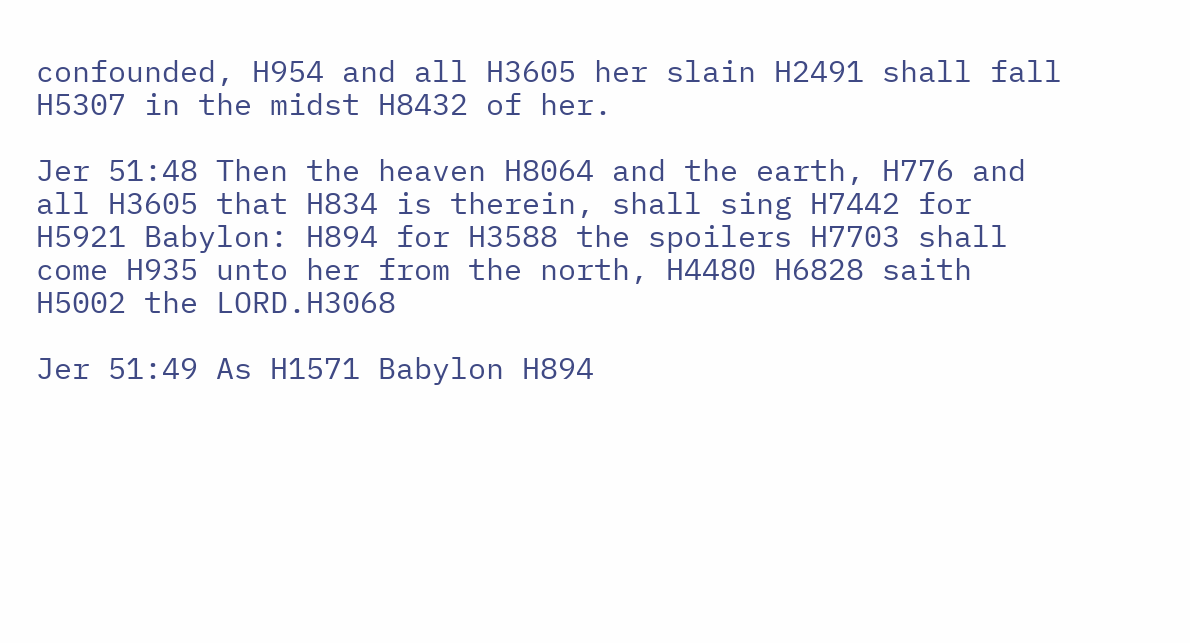confounded, H954 and all H3605 her slain H2491 shall fall H5307 in the midst H8432 of her.

Jer 51:48 Then the heaven H8064 and the earth, H776 and all H3605 that H834 is therein, shall sing H7442 for H5921 Babylon: H894 for H3588 the spoilers H7703 shall come H935 unto her from the north, H4480 H6828 saith H5002 the LORD.H3068

Jer 51:49 As H1571 Babylon H894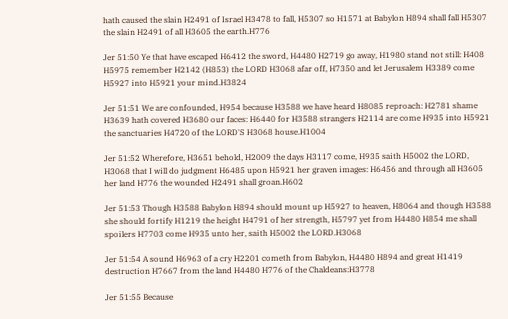hath caused the slain H2491 of Israel H3478 to fall, H5307 so H1571 at Babylon H894 shall fall H5307 the slain H2491 of all H3605 the earth.H776

Jer 51:50 Ye that have escaped H6412 the sword, H4480 H2719 go away, H1980 stand not still: H408 H5975 remember H2142 (H853) the LORD H3068 afar off, H7350 and let Jerusalem H3389 come H5927 into H5921 your mind.H3824

Jer 51:51 We are confounded, H954 because H3588 we have heard H8085 reproach: H2781 shame H3639 hath covered H3680 our faces: H6440 for H3588 strangers H2114 are come H935 into H5921 the sanctuaries H4720 of the LORD'S H3068 house.H1004

Jer 51:52 Wherefore, H3651 behold, H2009 the days H3117 come, H935 saith H5002 the LORD, H3068 that I will do judgment H6485 upon H5921 her graven images: H6456 and through all H3605 her land H776 the wounded H2491 shall groan.H602

Jer 51:53 Though H3588 Babylon H894 should mount up H5927 to heaven, H8064 and though H3588 she should fortify H1219 the height H4791 of her strength, H5797 yet from H4480 H854 me shall spoilers H7703 come H935 unto her, saith H5002 the LORD.H3068

Jer 51:54 A sound H6963 of a cry H2201 cometh from Babylon, H4480 H894 and great H1419 destruction H7667 from the land H4480 H776 of the Chaldeans:H3778

Jer 51:55 Because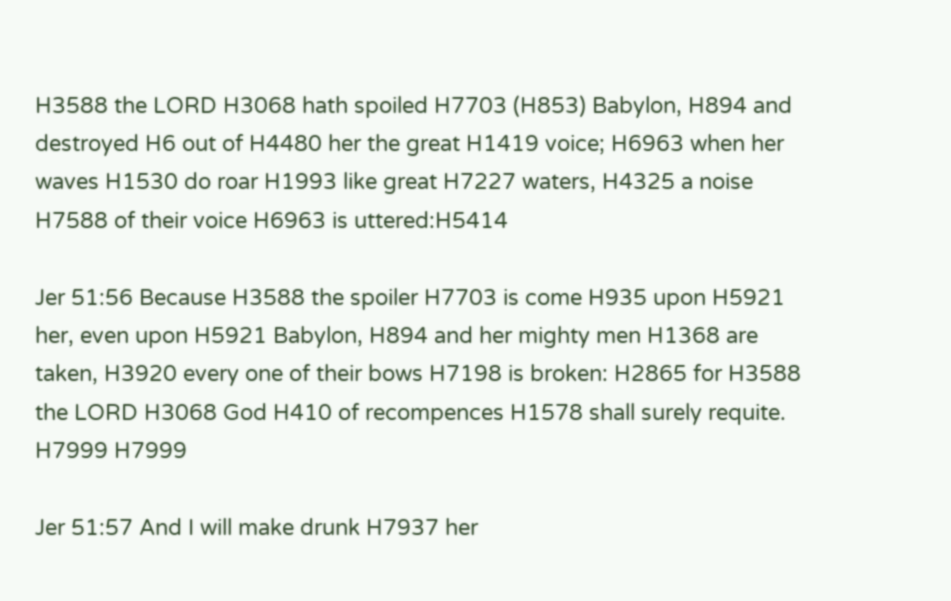H3588 the LORD H3068 hath spoiled H7703 (H853) Babylon, H894 and destroyed H6 out of H4480 her the great H1419 voice; H6963 when her waves H1530 do roar H1993 like great H7227 waters, H4325 a noise H7588 of their voice H6963 is uttered:H5414

Jer 51:56 Because H3588 the spoiler H7703 is come H935 upon H5921 her, even upon H5921 Babylon, H894 and her mighty men H1368 are taken, H3920 every one of their bows H7198 is broken: H2865 for H3588 the LORD H3068 God H410 of recompences H1578 shall surely requite. H7999 H7999

Jer 51:57 And I will make drunk H7937 her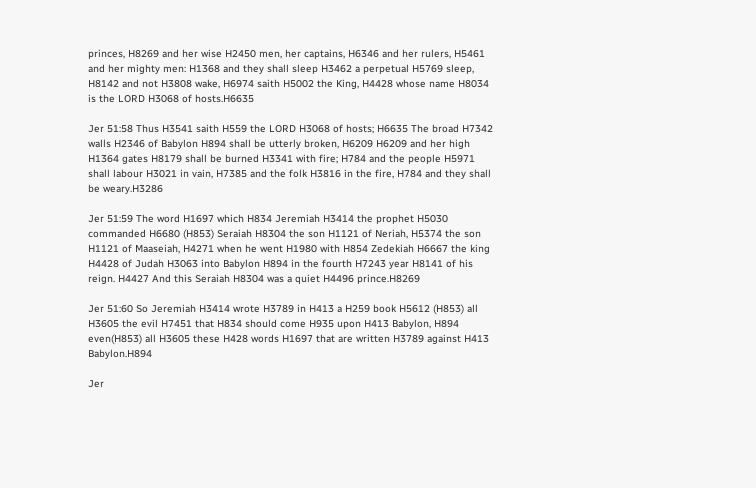princes, H8269 and her wise H2450 men, her captains, H6346 and her rulers, H5461 and her mighty men: H1368 and they shall sleep H3462 a perpetual H5769 sleep, H8142 and not H3808 wake, H6974 saith H5002 the King, H4428 whose name H8034 is the LORD H3068 of hosts.H6635

Jer 51:58 Thus H3541 saith H559 the LORD H3068 of hosts; H6635 The broad H7342 walls H2346 of Babylon H894 shall be utterly broken, H6209 H6209 and her high H1364 gates H8179 shall be burned H3341 with fire; H784 and the people H5971 shall labour H3021 in vain, H7385 and the folk H3816 in the fire, H784 and they shall be weary.H3286

Jer 51:59 The word H1697 which H834 Jeremiah H3414 the prophet H5030 commanded H6680 (H853) Seraiah H8304 the son H1121 of Neriah, H5374 the son H1121 of Maaseiah, H4271 when he went H1980 with H854 Zedekiah H6667 the king H4428 of Judah H3063 into Babylon H894 in the fourth H7243 year H8141 of his reign. H4427 And this Seraiah H8304 was a quiet H4496 prince.H8269

Jer 51:60 So Jeremiah H3414 wrote H3789 in H413 a H259 book H5612 (H853) all H3605 the evil H7451 that H834 should come H935 upon H413 Babylon, H894 even(H853) all H3605 these H428 words H1697 that are written H3789 against H413 Babylon.H894

Jer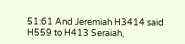51:61 And Jeremiah H3414 said H559 to H413 Seraiah,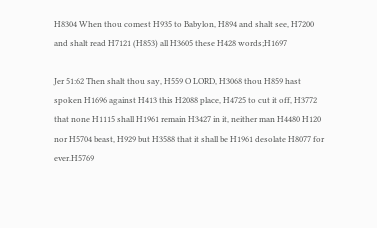H8304 When thou comest H935 to Babylon, H894 and shalt see, H7200 and shalt read H7121 (H853) all H3605 these H428 words;H1697

Jer 51:62 Then shalt thou say, H559 O LORD, H3068 thou H859 hast spoken H1696 against H413 this H2088 place, H4725 to cut it off, H3772 that none H1115 shall H1961 remain H3427 in it, neither man H4480 H120 nor H5704 beast, H929 but H3588 that it shall be H1961 desolate H8077 for ever.H5769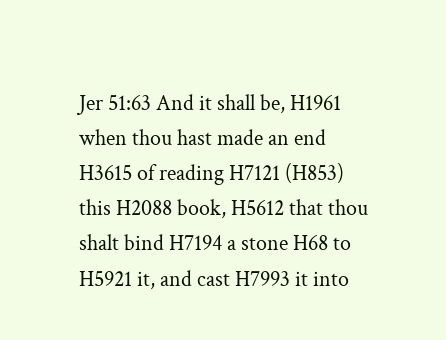Jer 51:63 And it shall be, H1961 when thou hast made an end H3615 of reading H7121 (H853) this H2088 book, H5612 that thou shalt bind H7194 a stone H68 to H5921 it, and cast H7993 it into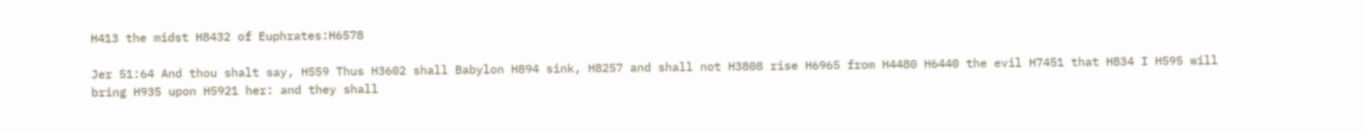H413 the midst H8432 of Euphrates:H6578

Jer 51:64 And thou shalt say, H559 Thus H3602 shall Babylon H894 sink, H8257 and shall not H3808 rise H6965 from H4480 H6440 the evil H7451 that H834 I H595 will bring H935 upon H5921 her: and they shall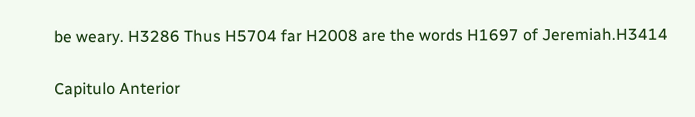be weary. H3286 Thus H5704 far H2008 are the words H1697 of Jeremiah.H3414

Capitulo Anterior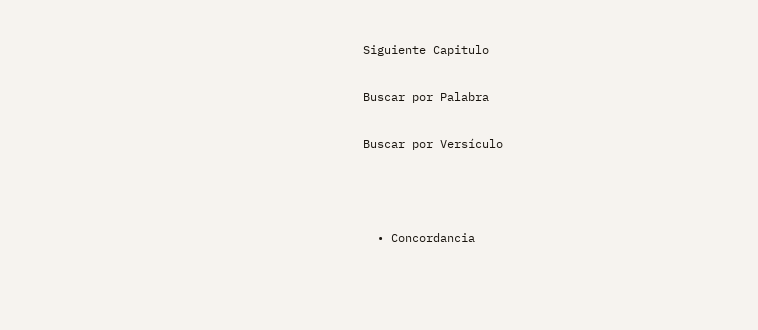Siguiente Capitulo

Buscar por Palabra

Buscar por Versículo



  • Concordancia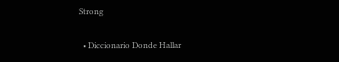Strong

  • Diccionario Donde Hallar